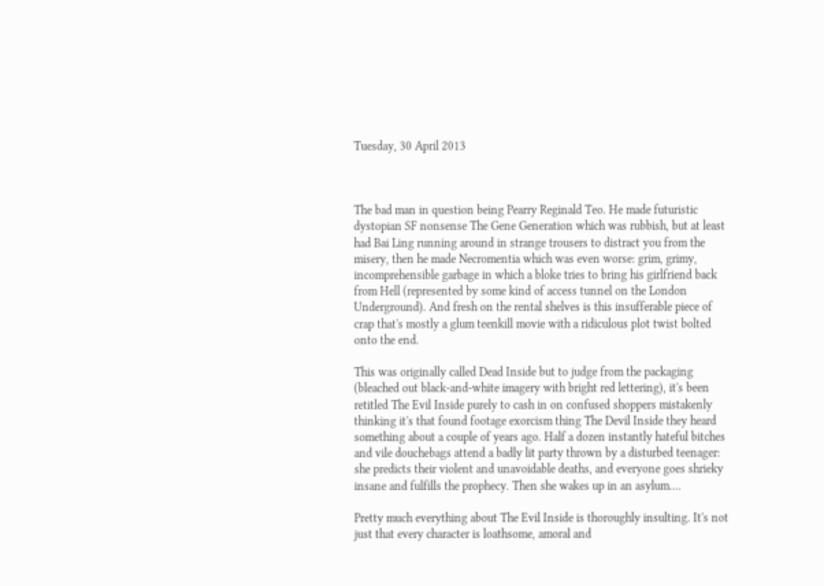Tuesday, 30 April 2013



The bad man in question being Pearry Reginald Teo. He made futuristic dystopian SF nonsense The Gene Generation which was rubbish, but at least had Bai Ling running around in strange trousers to distract you from the misery, then he made Necromentia which was even worse: grim, grimy, incomprehensible garbage in which a bloke tries to bring his girlfriend back from Hell (represented by some kind of access tunnel on the London Underground). And fresh on the rental shelves is this insufferable piece of crap that's mostly a glum teenkill movie with a ridiculous plot twist bolted onto the end.

This was originally called Dead Inside but to judge from the packaging (bleached out black-and-white imagery with bright red lettering), it's been retitled The Evil Inside purely to cash in on confused shoppers mistakenly thinking it's that found footage exorcism thing The Devil Inside they heard something about a couple of years ago. Half a dozen instantly hateful bitches and vile douchebags attend a badly lit party thrown by a disturbed teenager: she predicts their violent and unavoidable deaths, and everyone goes shrieky insane and fulfills the prophecy. Then she wakes up in an asylum....

Pretty much everything about The Evil Inside is thoroughly insulting. It's not just that every character is loathsome, amoral and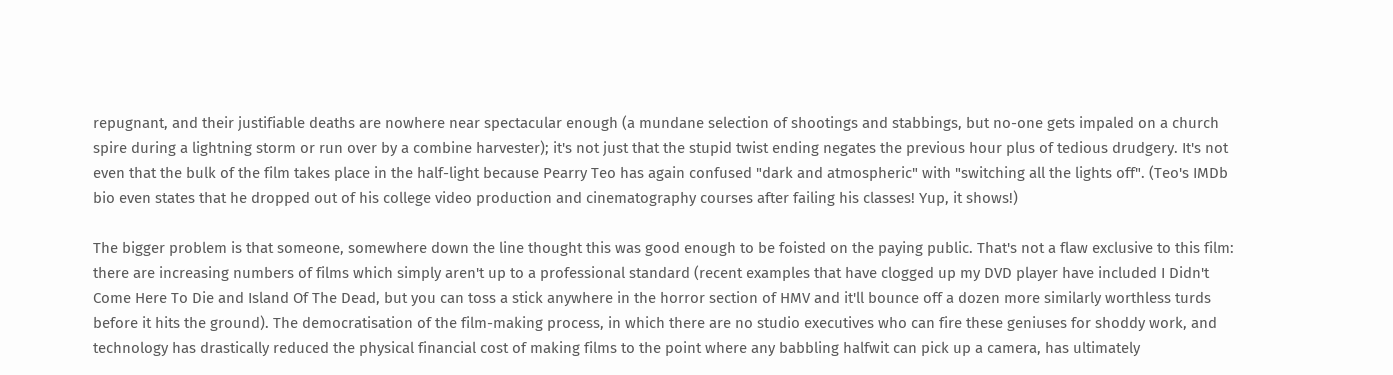repugnant, and their justifiable deaths are nowhere near spectacular enough (a mundane selection of shootings and stabbings, but no-one gets impaled on a church spire during a lightning storm or run over by a combine harvester); it's not just that the stupid twist ending negates the previous hour plus of tedious drudgery. It's not even that the bulk of the film takes place in the half-light because Pearry Teo has again confused "dark and atmospheric" with "switching all the lights off". (Teo's IMDb bio even states that he dropped out of his college video production and cinematography courses after failing his classes! Yup, it shows!)

The bigger problem is that someone, somewhere down the line thought this was good enough to be foisted on the paying public. That's not a flaw exclusive to this film: there are increasing numbers of films which simply aren't up to a professional standard (recent examples that have clogged up my DVD player have included I Didn't Come Here To Die and Island Of The Dead, but you can toss a stick anywhere in the horror section of HMV and it'll bounce off a dozen more similarly worthless turds before it hits the ground). The democratisation of the film-making process, in which there are no studio executives who can fire these geniuses for shoddy work, and technology has drastically reduced the physical financial cost of making films to the point where any babbling halfwit can pick up a camera, has ultimately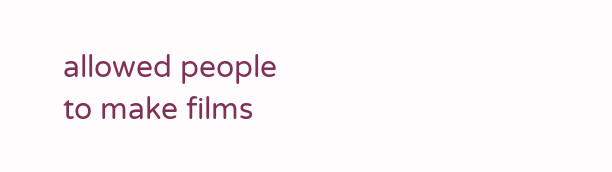allowed people to make films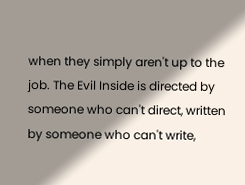when they simply aren't up to the job. The Evil Inside is directed by someone who can't direct, written by someone who can't write,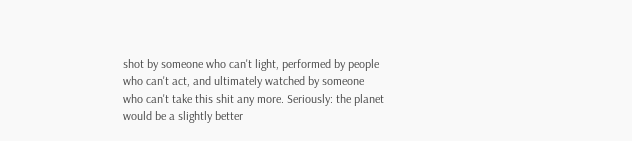shot by someone who can't light, performed by people who can't act, and ultimately watched by someone who can't take this shit any more. Seriously: the planet would be a slightly better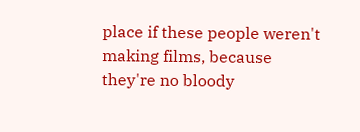place if these people weren't making films, because they're no bloody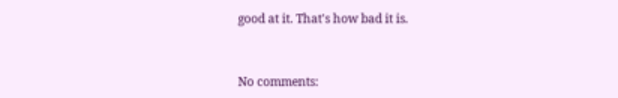good at it. That's how bad it is.


No comments: